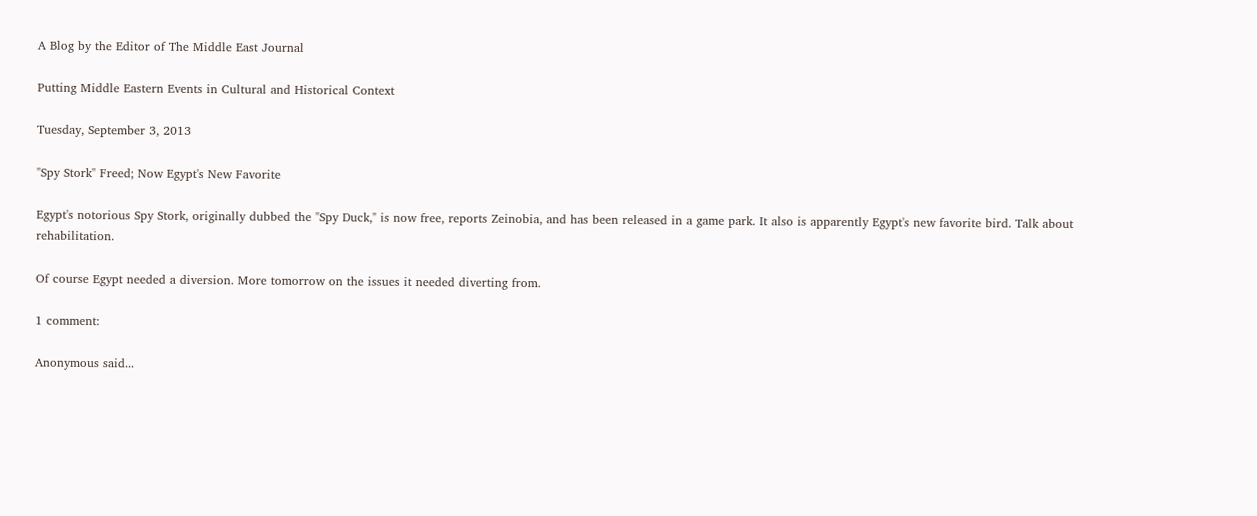A Blog by the Editor of The Middle East Journal

Putting Middle Eastern Events in Cultural and Historical Context

Tuesday, September 3, 2013

"Spy Stork" Freed; Now Egypt's New Favorite

Egypt's notorious Spy Stork, originally dubbed the "Spy Duck," is now free, reports Zeinobia, and has been released in a game park. It also is apparently Egypt's new favorite bird. Talk about rehabilitation.

Of course Egypt needed a diversion. More tomorrow on the issues it needed diverting from.

1 comment:

Anonymous said...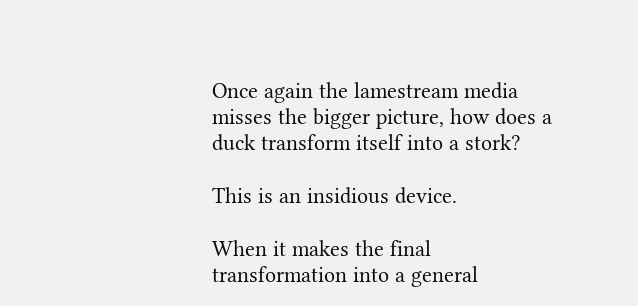Once again the lamestream media misses the bigger picture, how does a duck transform itself into a stork?

This is an insidious device.

When it makes the final transformation into a general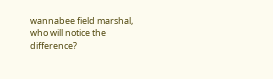wannabee field marshal, who will notice the difference?